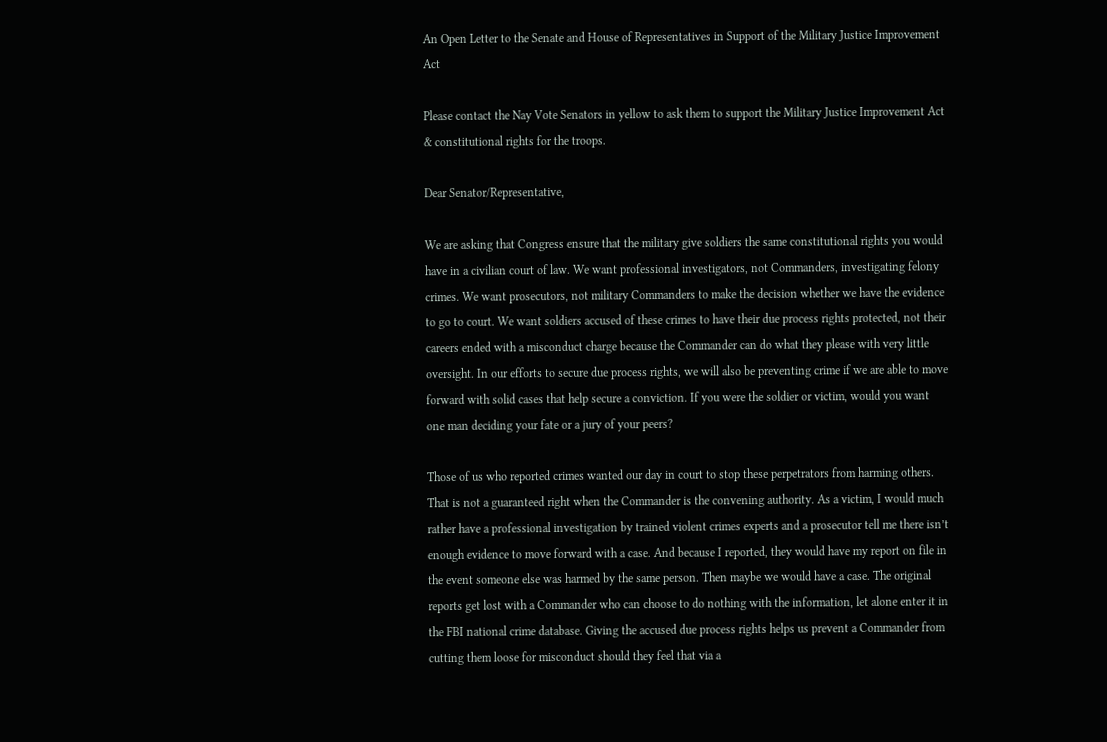An Open Letter to the Senate and House of Representatives in Support of the Military Justice Improvement Act

Please contact the Nay Vote Senators in yellow to ask them to support the Military Justice Improvement Act & constitutional rights for the troops.

Dear Senator/Representative,

We are asking that Congress ensure that the military give soldiers the same constitutional rights you would have in a civilian court of law. We want professional investigators, not Commanders, investigating felony crimes. We want prosecutors, not military Commanders to make the decision whether we have the evidence to go to court. We want soldiers accused of these crimes to have their due process rights protected, not their careers ended with a misconduct charge because the Commander can do what they please with very little oversight. In our efforts to secure due process rights, we will also be preventing crime if we are able to move forward with solid cases that help secure a conviction. If you were the soldier or victim, would you want one man deciding your fate or a jury of your peers?

Those of us who reported crimes wanted our day in court to stop these perpetrators from harming others. That is not a guaranteed right when the Commander is the convening authority. As a victim, I would much rather have a professional investigation by trained violent crimes experts and a prosecutor tell me there isn’t enough evidence to move forward with a case. And because I reported, they would have my report on file in the event someone else was harmed by the same person. Then maybe we would have a case. The original reports get lost with a Commander who can choose to do nothing with the information, let alone enter it in the FBI national crime database. Giving the accused due process rights helps us prevent a Commander from cutting them loose for misconduct should they feel that via a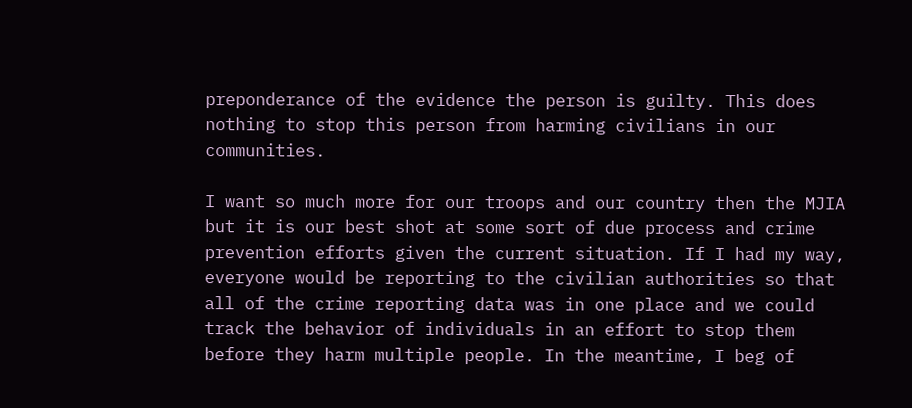preponderance of the evidence the person is guilty. This does nothing to stop this person from harming civilians in our communities.

I want so much more for our troops and our country then the MJIA but it is our best shot at some sort of due process and crime prevention efforts given the current situation. If I had my way, everyone would be reporting to the civilian authorities so that all of the crime reporting data was in one place and we could track the behavior of individuals in an effort to stop them before they harm multiple people. In the meantime, I beg of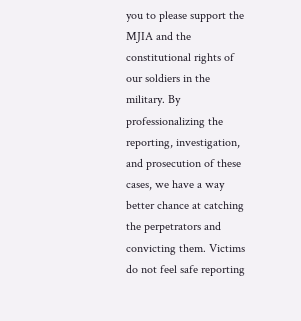you to please support the MJIA and the constitutional rights of our soldiers in the military. By professionalizing the reporting, investigation, and prosecution of these cases, we have a way better chance at catching the perpetrators and convicting them. Victims do not feel safe reporting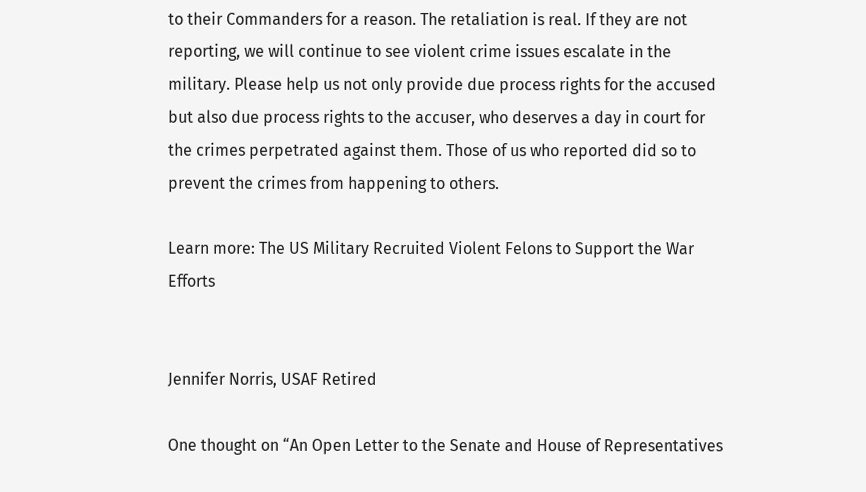to their Commanders for a reason. The retaliation is real. If they are not reporting, we will continue to see violent crime issues escalate in the military. Please help us not only provide due process rights for the accused but also due process rights to the accuser, who deserves a day in court for the crimes perpetrated against them. Those of us who reported did so to prevent the crimes from happening to others.

Learn more: The US Military Recruited Violent Felons to Support the War Efforts


Jennifer Norris, USAF Retired

One thought on “An Open Letter to the Senate and House of Representatives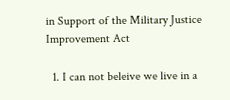in Support of the Military Justice Improvement Act

  1. I can not beleive we live in a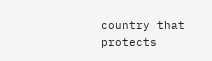country that protects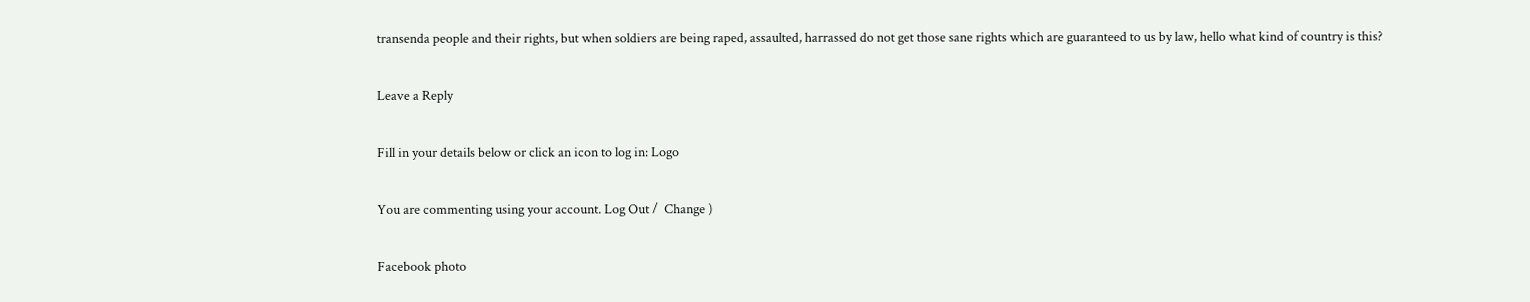transenda people and their rights, but when soldiers are being raped, assaulted, harrassed do not get those sane rights which are guaranteed to us by law, hello what kind of country is this?

Leave a Reply

Fill in your details below or click an icon to log in: Logo

You are commenting using your account. Log Out /  Change )

Facebook photo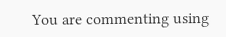You are commenting using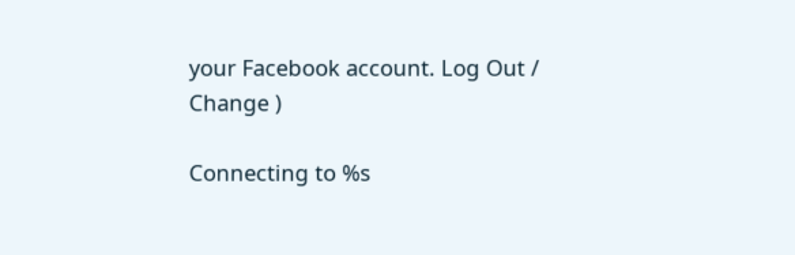your Facebook account. Log Out /  Change )

Connecting to %s